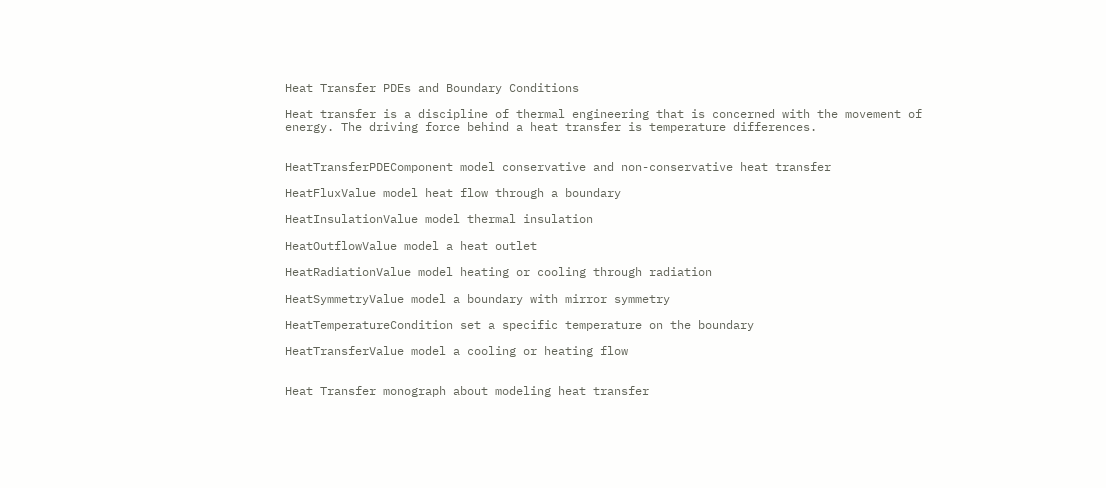Heat Transfer PDEs and Boundary Conditions

Heat transfer is a discipline of thermal engineering that is concerned with the movement of energy. The driving force behind a heat transfer is temperature differences.


HeatTransferPDEComponent model conservative and non-conservative heat transfer

HeatFluxValue model heat flow through a boundary

HeatInsulationValue model thermal insulation

HeatOutflowValue model a heat outlet

HeatRadiationValue model heating or cooling through radiation

HeatSymmetryValue model a boundary with mirror symmetry

HeatTemperatureCondition set a specific temperature on the boundary

HeatTransferValue model a cooling or heating flow


Heat Transfer monograph about modeling heat transfer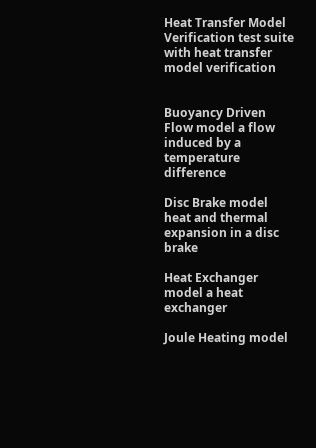Heat Transfer Model Verification test suite with heat transfer model verification


Buoyancy Driven Flow model a flow induced by a temperature difference

Disc Brake model heat and thermal expansion in a disc brake

Heat Exchanger model a heat exchanger

Joule Heating model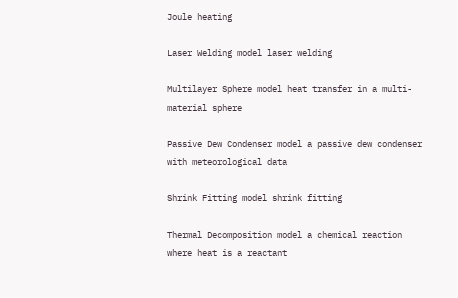Joule heating

Laser Welding model laser welding

Multilayer Sphere model heat transfer in a multi-material sphere

Passive Dew Condenser model a passive dew condenser with meteorological data

Shrink Fitting model shrink fitting

Thermal Decomposition model a chemical reaction where heat is a reactant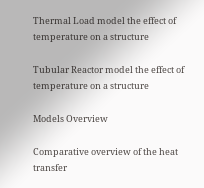Thermal Load model the effect of temperature on a structure

Tubular Reactor model the effect of temperature on a structure

Models Overview

Comparative overview of the heat transfer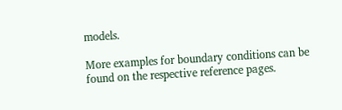models.

More examples for boundary conditions can be found on the respective reference pages.